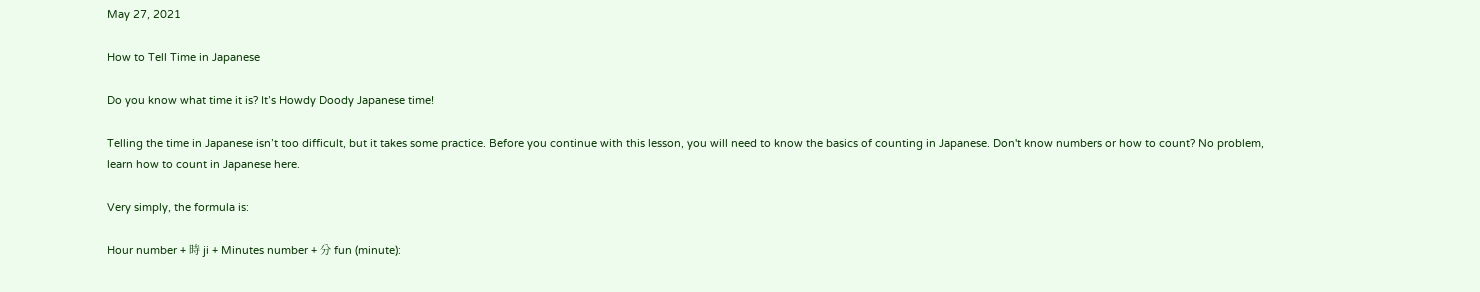May 27, 2021

How to Tell Time in Japanese

Do you know what time it is? It’s Howdy Doody Japanese time!

Telling the time in Japanese isn’t too difficult, but it takes some practice. Before you continue with this lesson, you will need to know the basics of counting in Japanese. Don't know numbers or how to count? No problem, learn how to count in Japanese here.

Very simply, the formula is:

Hour number + 時 ji + Minutes number + 分 fun (minute):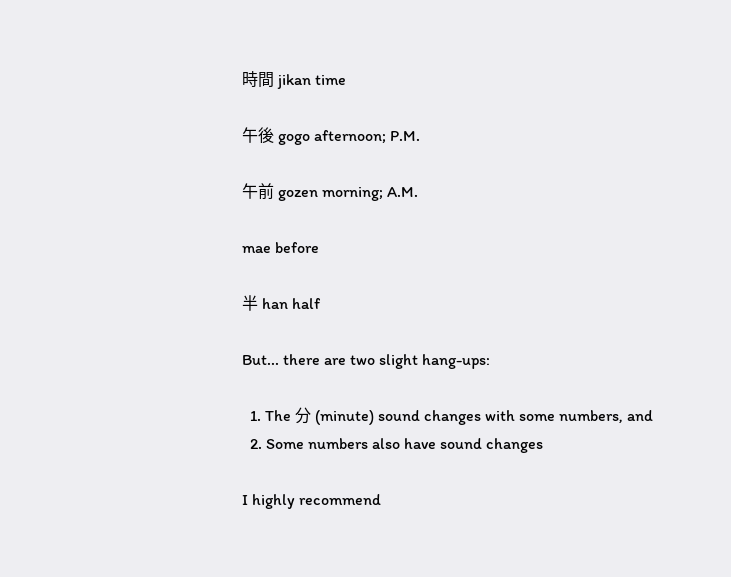時間 jikan time

午後 gogo afternoon; P.M.

午前 gozen morning; A.M.

mae before

半 han half

But... there are two slight hang-ups:

  1. The 分 (minute) sound changes with some numbers, and
  2. Some numbers also have sound changes

I highly recommend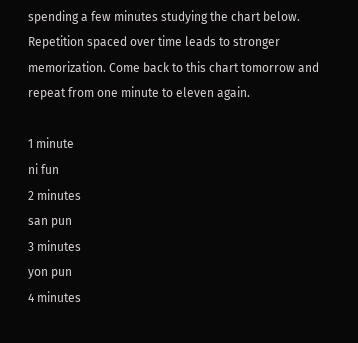spending a few minutes studying the chart below. Repetition spaced over time leads to stronger memorization. Come back to this chart tomorrow and repeat from one minute to eleven again.

1 minute
ni fun
2 minutes
san pun
3 minutes
yon pun
4 minutes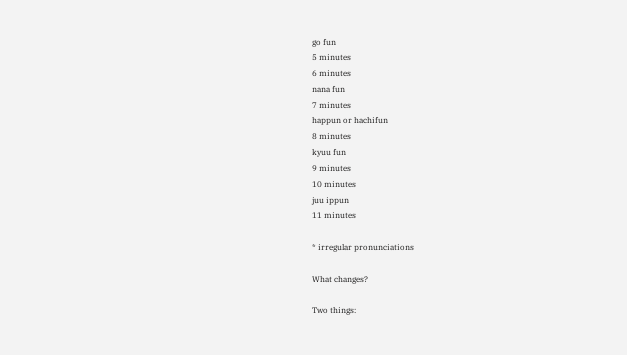go fun
5 minutes
6 minutes
nana fun
7 minutes
happun or hachifun
8 minutes
kyuu fun
9 minutes
10 minutes
juu ippun
11 minutes

* irregular pronunciations

What changes?

Two things: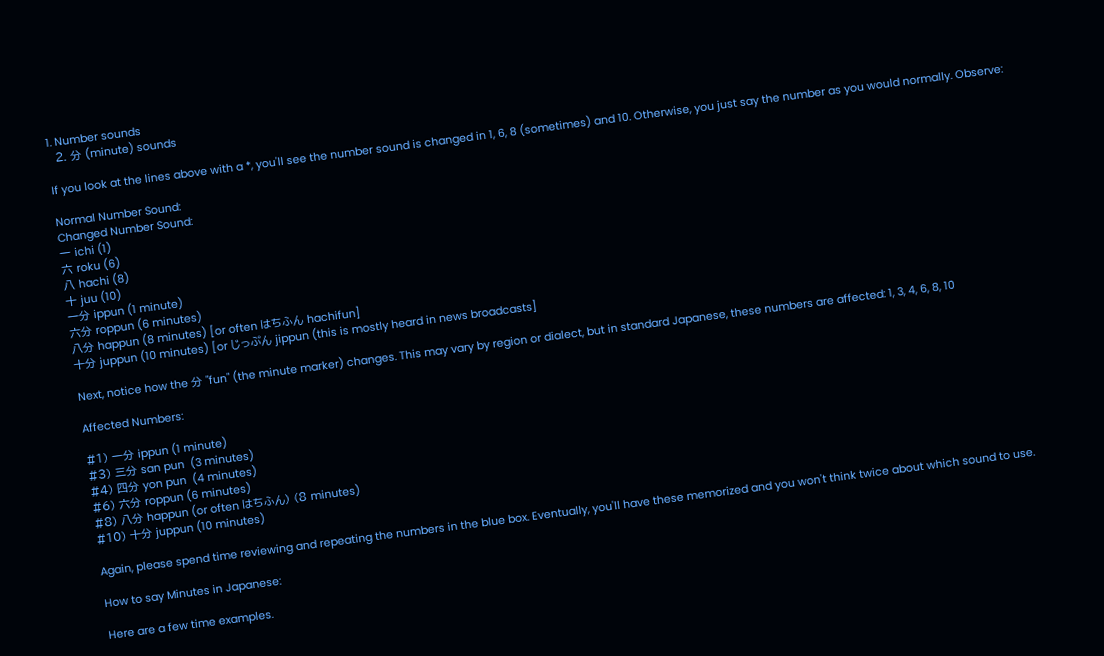1. Number sounds
  2. 分 (minute) sounds

If you look at the lines above with a *, you'll see the number sound is changed in 1, 6, 8 (sometimes) and 10. Otherwise, you just say the number as you would normally. Observe:

Normal Number Sound:
Changed Number Sound:
一 ichi (1)
六 roku (6)
八 hachi (8)
十 juu (10)
一分 ippun (1 minute)
六分 roppun (6 minutes)
八分 happun (8 minutes) [or often はちふん hachifun]
十分 juppun (10 minutes) [or じっぷん jippun (this is mostly heard in news broadcasts]

Next, notice how the 分 "fun" (the minute marker) changes. This may vary by region or dialect, but in standard Japanese, these numbers are affected: 1, 3, 4, 6, 8, 10

Affected Numbers:

#1) 一分 ippun (1 minute)
#3) 三分 san pun  (3 minutes)
#4) 四分 yon pun  (4 minutes)
#6) 六分 roppun (6 minutes)
#8) 八分 happun (or often はちふん) (8 minutes)
#10) 十分 juppun (10 minutes)

Again, please spend time reviewing and repeating the numbers in the blue box. Eventually, you'll have these memorized and you won't think twice about which sound to use.

How to say Minutes in Japanese:

Here are a few time examples.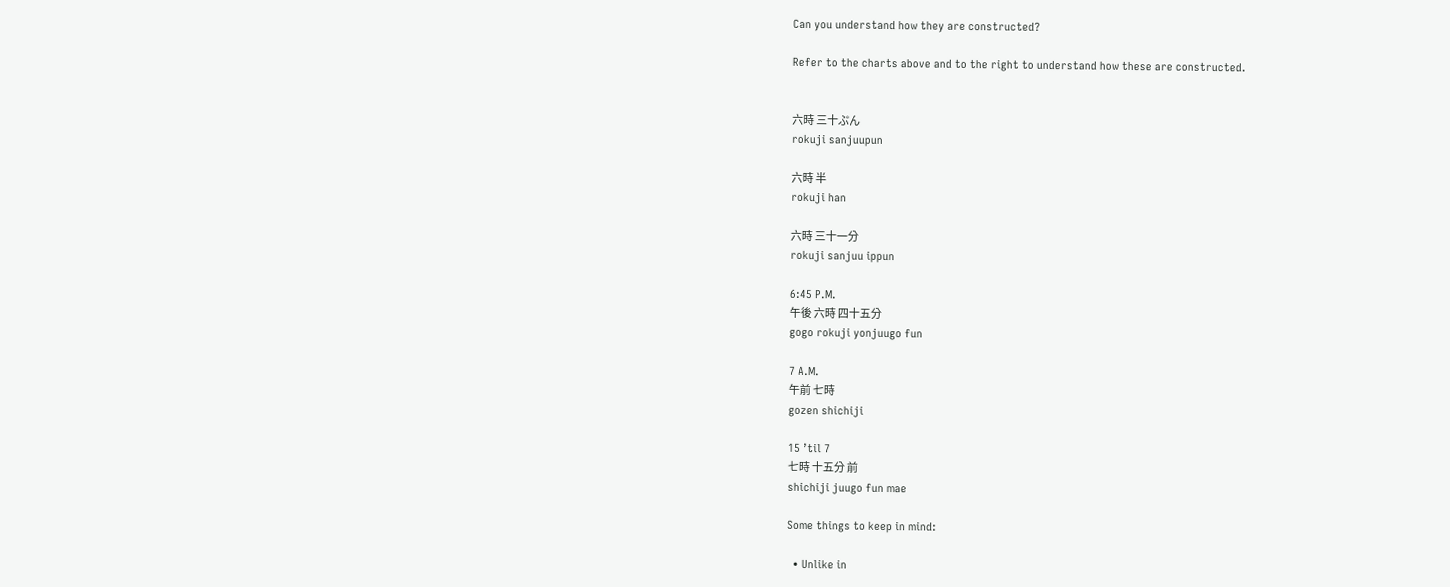Can you understand how they are constructed?

Refer to the charts above and to the right to understand how these are constructed.


六時 三十ぷん
rokuji sanjuupun

六時 半
rokuji han

六時 三十一分
rokuji sanjuu ippun

6:45 P.M.
午後 六時 四十五分
gogo rokuji yonjuugo fun

7 A.M.
午前 七時
gozen shichiji

15 ’til 7
七時 十五分 前
shichiji juugo fun mae

Some things to keep in mind:

  • Unlike in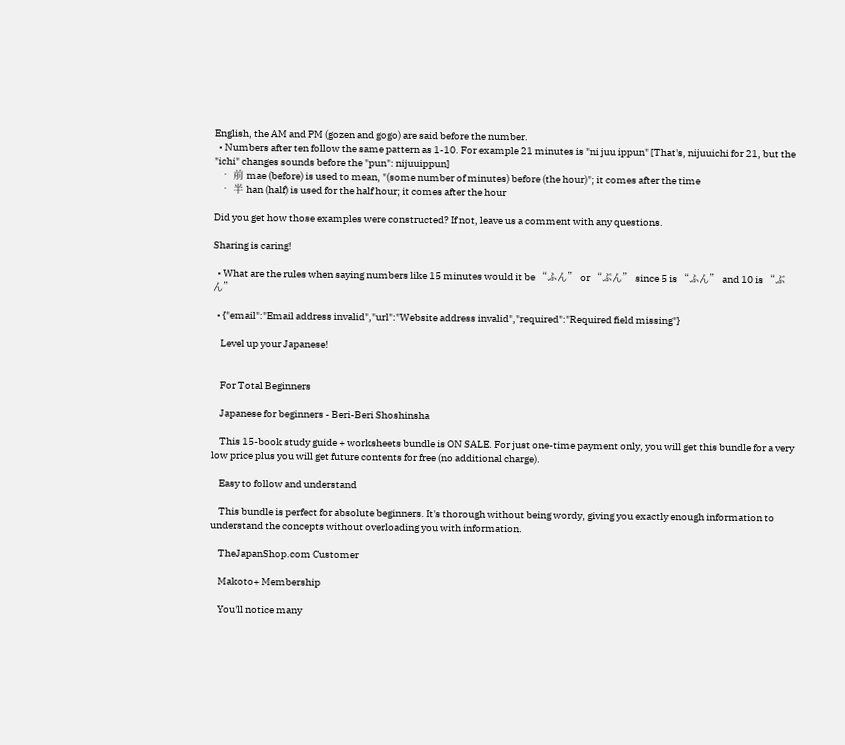English, the AM and PM (gozen and gogo) are said before the number.
  • Numbers after ten follow the same pattern as 1-10. For example 21 minutes is "ni juu ippun" [That's, nijuuichi for 21, but the "ichi" changes sounds before the "pun": nijuuippun]
  • 前 mae (before) is used to mean, "(some number of minutes) before (the hour)"; it comes after the time
  • 半 han (half) is used for the half hour; it comes after the hour

Did you get how those examples were constructed? If not, leave us a comment with any questions.

Sharing is caring!

  • What are the rules when saying numbers like 15 minutes would it be “ふん” or “ぷん” since 5 is “ふん” and 10 is “ぶん”

  • {"email":"Email address invalid","url":"Website address invalid","required":"Required field missing"}

    Level up your Japanese!


    For Total Beginners

    Japanese for beginners - Beri-Beri Shoshinsha

    This 15-book study guide + worksheets bundle is ON SALE. For just one-time payment only, you will get this bundle for a very low price plus you will get future contents for free (no additional charge).

    Easy to follow and understand

    This bundle is perfect for absolute beginners. It's thorough without being wordy, giving you exactly enough information to understand the concepts without overloading you with information.

    TheJapanShop.com Customer

    Makoto+ Membership

    You'll notice many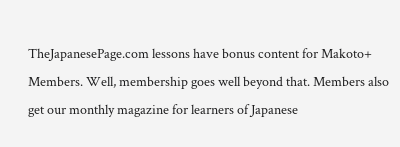TheJapanesePage.com lessons have bonus content for Makoto+ Members. Well, membership goes well beyond that. Members also get our monthly magazine for learners of Japanese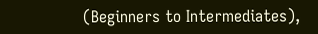(Beginners to Intermediates),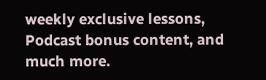weekly exclusive lessons, Podcast bonus content, and much more.